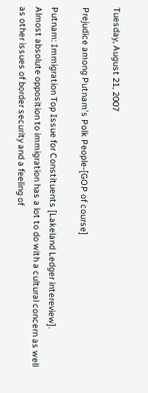Tuesday, August 21, 2007

Prejudice among Putnam's Polk People-[GOP of course]

Putnam: Immigration Top Issue for Constituents [Lakeland Ledger intereview].
Almost absolute opposition to immigration has a lot to do with a cultural concern as well as other issues of border security and a feeling of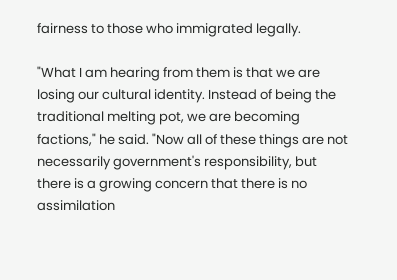fairness to those who immigrated legally.

"What I am hearing from them is that we are losing our cultural identity. Instead of being the traditional melting pot, we are becoming factions," he said. "Now all of these things are not necessarily government's responsibility, but there is a growing concern that there is no assimilation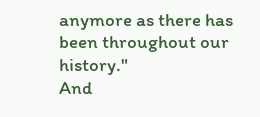anymore as there has been throughout our history."
And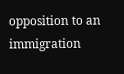opposition to an immigration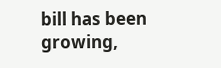bill has been growing,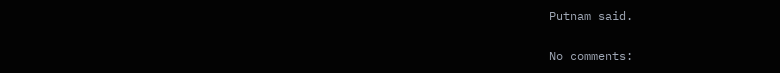Putnam said.

No comments: